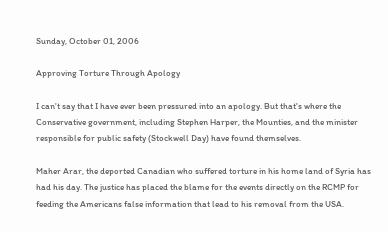Sunday, October 01, 2006

Approving Torture Through Apology

I can't say that I have ever been pressured into an apology. But that's where the Conservative government, including Stephen Harper, the Mounties, and the minister responsible for public safety (Stockwell Day) have found themselves.

Maher Arar, the deported Canadian who suffered torture in his home land of Syria has had his day. The justice has placed the blame for the events directly on the RCMP for feeding the Americans false information that lead to his removal from the USA.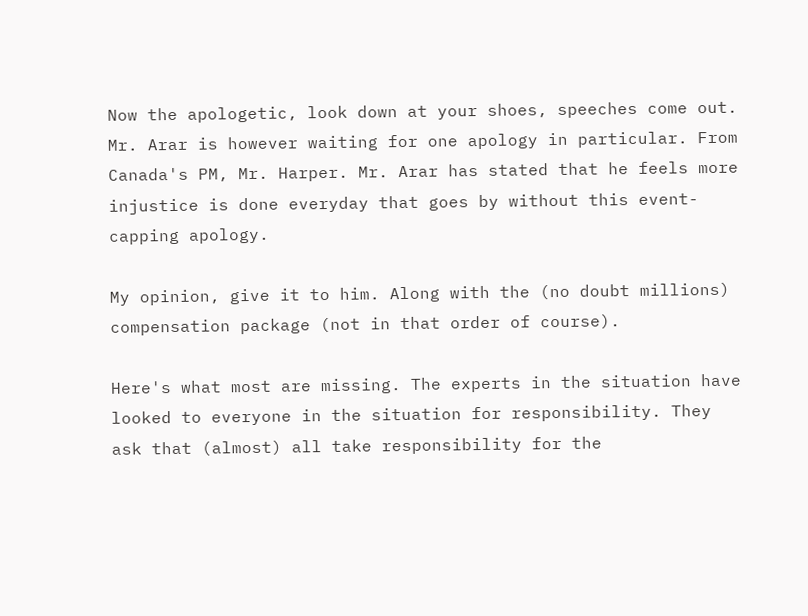Now the apologetic, look down at your shoes, speeches come out. Mr. Arar is however waiting for one apology in particular. From Canada's PM, Mr. Harper. Mr. Arar has stated that he feels more injustice is done everyday that goes by without this event-capping apology.

My opinion, give it to him. Along with the (no doubt millions) compensation package (not in that order of course).

Here's what most are missing. The experts in the situation have looked to everyone in the situation for responsibility. They ask that (almost) all take responsibility for the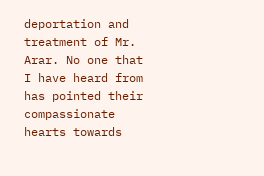deportation and treatment of Mr. Arar. No one that I have heard from has pointed their compassionate hearts towards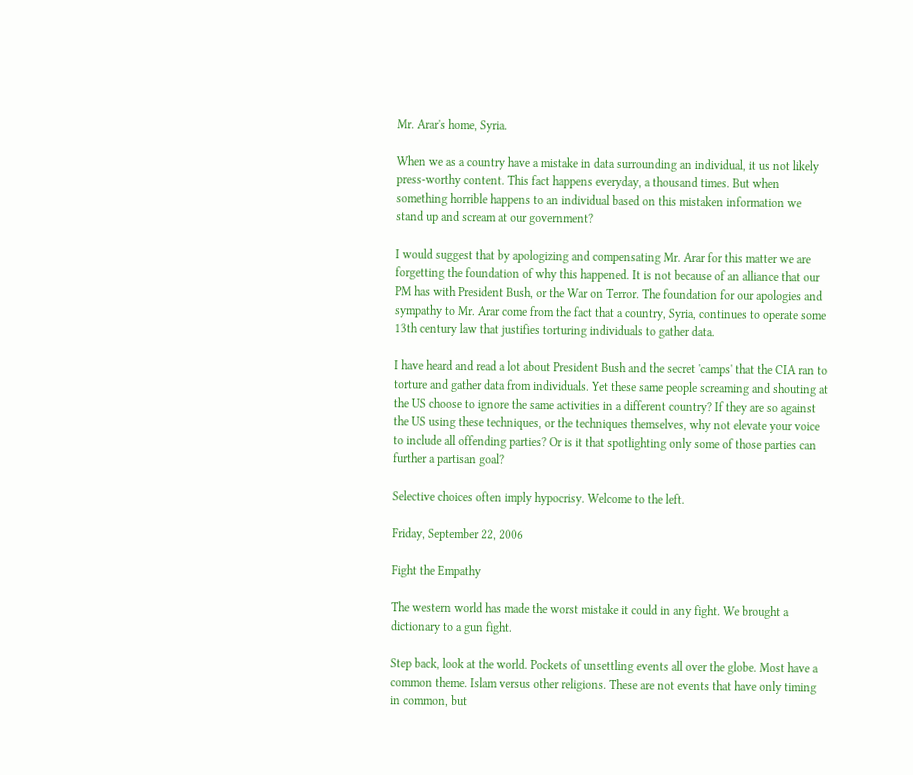Mr. Arar's home, Syria.

When we as a country have a mistake in data surrounding an individual, it us not likely press-worthy content. This fact happens everyday, a thousand times. But when something horrible happens to an individual based on this mistaken information we stand up and scream at our government?

I would suggest that by apologizing and compensating Mr. Arar for this matter we are forgetting the foundation of why this happened. It is not because of an alliance that our PM has with President Bush, or the War on Terror. The foundation for our apologies and sympathy to Mr. Arar come from the fact that a country, Syria, continues to operate some 13th century law that justifies torturing individuals to gather data.

I have heard and read a lot about President Bush and the secret 'camps' that the CIA ran to torture and gather data from individuals. Yet these same people screaming and shouting at the US choose to ignore the same activities in a different country? If they are so against the US using these techniques, or the techniques themselves, why not elevate your voice to include all offending parties? Or is it that spotlighting only some of those parties can further a partisan goal?

Selective choices often imply hypocrisy. Welcome to the left.

Friday, September 22, 2006

Fight the Empathy

The western world has made the worst mistake it could in any fight. We brought a dictionary to a gun fight.

Step back, look at the world. Pockets of unsettling events all over the globe. Most have a common theme. Islam versus other religions. These are not events that have only timing in common, but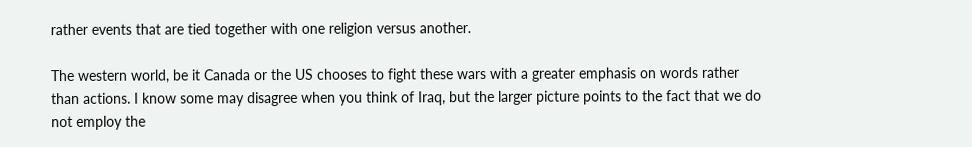rather events that are tied together with one religion versus another.

The western world, be it Canada or the US chooses to fight these wars with a greater emphasis on words rather than actions. I know some may disagree when you think of Iraq, but the larger picture points to the fact that we do not employ the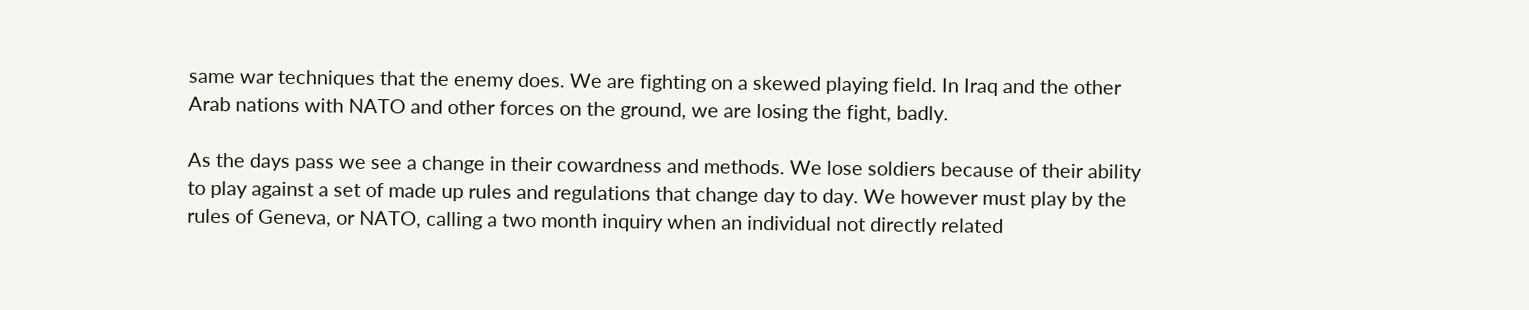same war techniques that the enemy does. We are fighting on a skewed playing field. In Iraq and the other Arab nations with NATO and other forces on the ground, we are losing the fight, badly.

As the days pass we see a change in their cowardness and methods. We lose soldiers because of their ability to play against a set of made up rules and regulations that change day to day. We however must play by the rules of Geneva, or NATO, calling a two month inquiry when an individual not directly related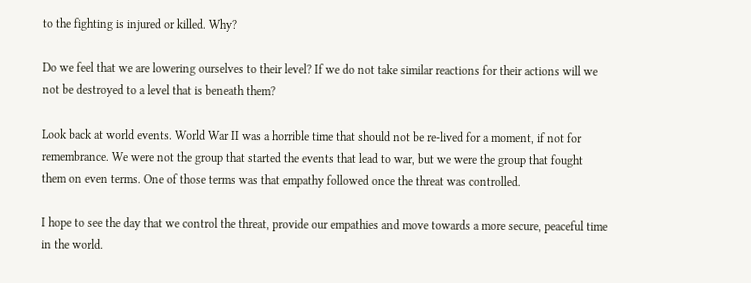to the fighting is injured or killed. Why?

Do we feel that we are lowering ourselves to their level? If we do not take similar reactions for their actions will we not be destroyed to a level that is beneath them?

Look back at world events. World War II was a horrible time that should not be re-lived for a moment, if not for remembrance. We were not the group that started the events that lead to war, but we were the group that fought them on even terms. One of those terms was that empathy followed once the threat was controlled.

I hope to see the day that we control the threat, provide our empathies and move towards a more secure, peaceful time in the world.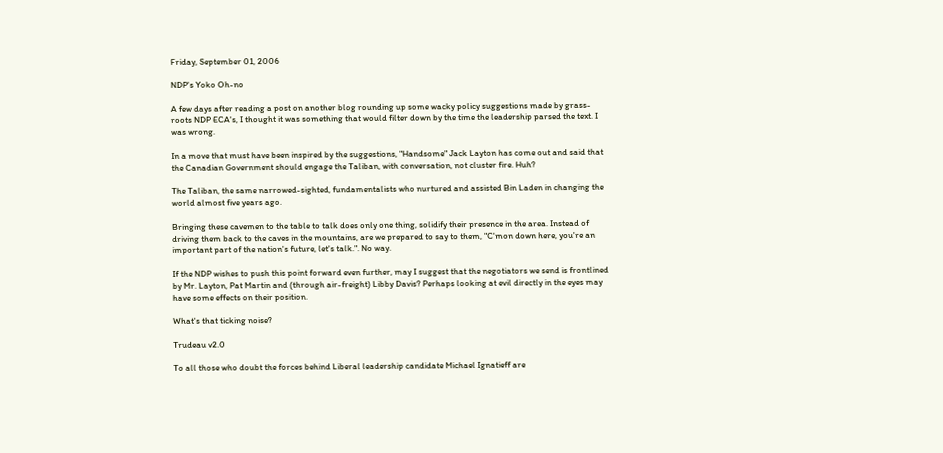Friday, September 01, 2006

NDP's Yoko Oh-no

A few days after reading a post on another blog rounding up some wacky policy suggestions made by grass-roots NDP ECA's, I thought it was something that would filter down by the time the leadership parsed the text. I was wrong.

In a move that must have been inspired by the suggestions, "Handsome" Jack Layton has come out and said that the Canadian Government should engage the Taliban, with conversation, not cluster fire. Huh?

The Taliban, the same narrowed-sighted, fundamentalists who nurtured and assisted Bin Laden in changing the world almost five years ago.

Bringing these cavemen to the table to talk does only one thing, solidify their presence in the area. Instead of driving them back to the caves in the mountains, are we prepared to say to them, "C'mon down here, you're an important part of the nation's future, let's talk.". No way.

If the NDP wishes to push this point forward even further, may I suggest that the negotiators we send is frontlined by Mr. Layton, Pat Martin and (through air-freight) Libby Davis? Perhaps looking at evil directly in the eyes may have some effects on their position.

What's that ticking noise?

Trudeau v2.0

To all those who doubt the forces behind Liberal leadership candidate Michael Ignatieff are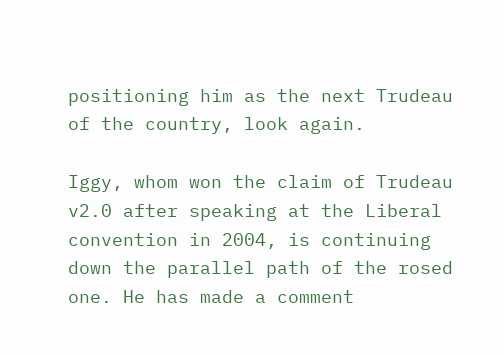positioning him as the next Trudeau of the country, look again.

Iggy, whom won the claim of Trudeau v2.0 after speaking at the Liberal convention in 2004, is continuing down the parallel path of the rosed one. He has made a comment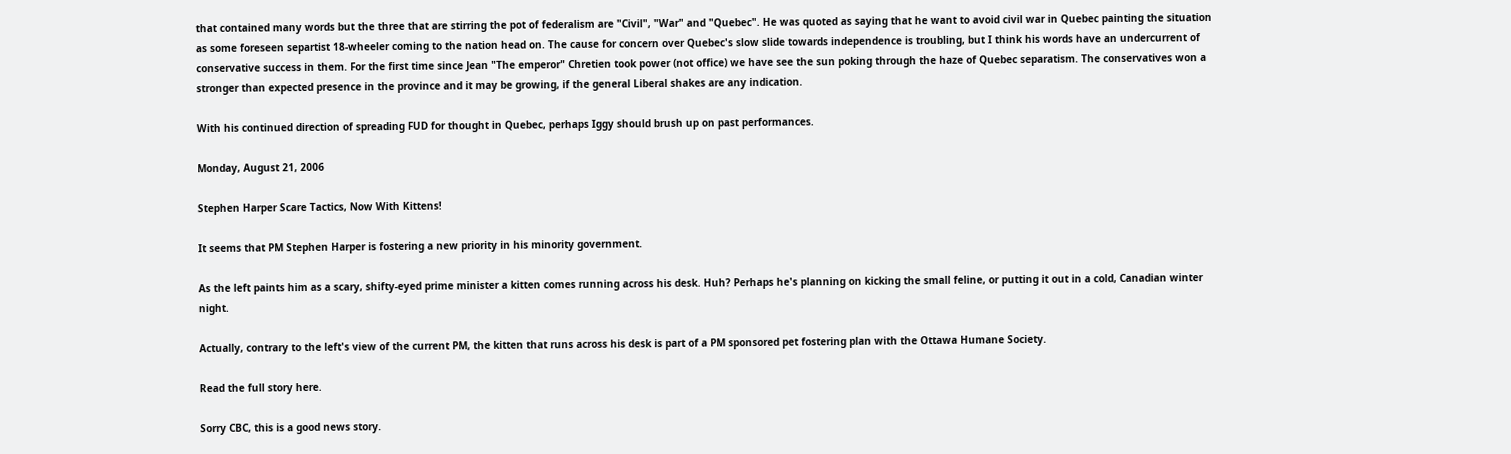that contained many words but the three that are stirring the pot of federalism are "Civil", "War" and "Quebec". He was quoted as saying that he want to avoid civil war in Quebec painting the situation as some foreseen separtist 18-wheeler coming to the nation head on. The cause for concern over Quebec's slow slide towards independence is troubling, but I think his words have an undercurrent of conservative success in them. For the first time since Jean "The emperor" Chretien took power (not office) we have see the sun poking through the haze of Quebec separatism. The conservatives won a stronger than expected presence in the province and it may be growing, if the general Liberal shakes are any indication.

With his continued direction of spreading FUD for thought in Quebec, perhaps Iggy should brush up on past performances.

Monday, August 21, 2006

Stephen Harper Scare Tactics, Now With Kittens!

It seems that PM Stephen Harper is fostering a new priority in his minority government.

As the left paints him as a scary, shifty-eyed prime minister a kitten comes running across his desk. Huh? Perhaps he's planning on kicking the small feline, or putting it out in a cold, Canadian winter night.

Actually, contrary to the left's view of the current PM, the kitten that runs across his desk is part of a PM sponsored pet fostering plan with the Ottawa Humane Society.

Read the full story here.

Sorry CBC, this is a good news story.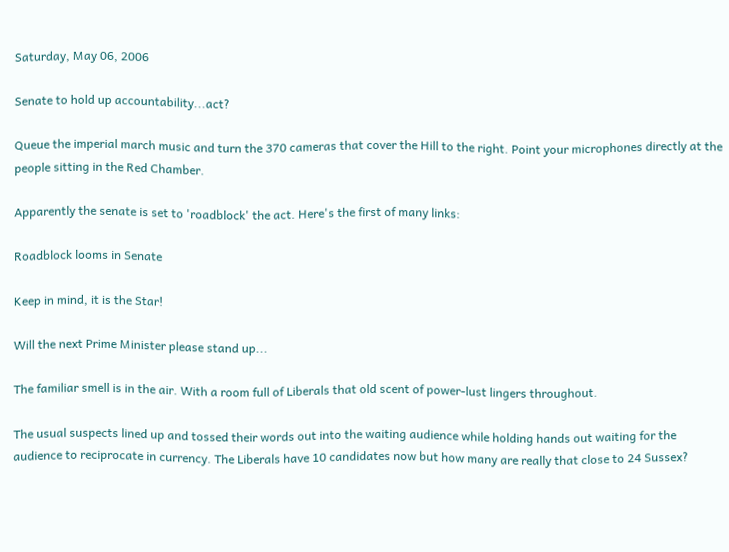Saturday, May 06, 2006

Senate to hold up accountability...act?

Queue the imperial march music and turn the 370 cameras that cover the Hill to the right. Point your microphones directly at the people sitting in the Red Chamber.

Apparently the senate is set to 'roadblock' the act. Here's the first of many links:

Roadblock looms in Senate

Keep in mind, it is the Star!

Will the next Prime Minister please stand up...

The familiar smell is in the air. With a room full of Liberals that old scent of power-lust lingers throughout.

The usual suspects lined up and tossed their words out into the waiting audience while holding hands out waiting for the audience to reciprocate in currency. The Liberals have 10 candidates now but how many are really that close to 24 Sussex?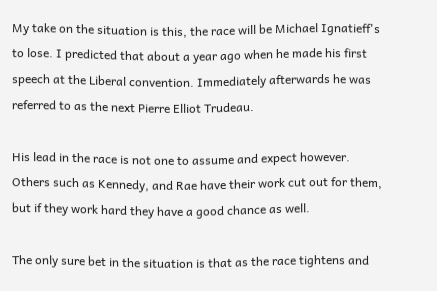My take on the situation is this, the race will be Michael Ignatieff's to lose. I predicted that about a year ago when he made his first speech at the Liberal convention. Immediately afterwards he was referred to as the next Pierre Elliot Trudeau.

His lead in the race is not one to assume and expect however. Others such as Kennedy, and Rae have their work cut out for them, but if they work hard they have a good chance as well.

The only sure bet in the situation is that as the race tightens and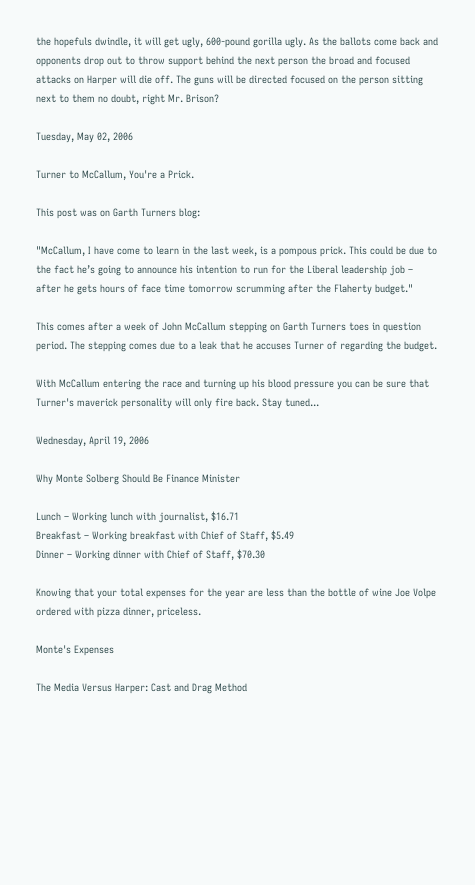the hopefuls dwindle, it will get ugly, 600-pound gorilla ugly. As the ballots come back and opponents drop out to throw support behind the next person the broad and focused attacks on Harper will die off. The guns will be directed focused on the person sitting next to them no doubt, right Mr. Brison?

Tuesday, May 02, 2006

Turner to McCallum, You're a Prick.

This post was on Garth Turners blog:

"McCallum, I have come to learn in the last week, is a pompous prick. This could be due to the fact he’s going to announce his intention to run for the Liberal leadership job – after he gets hours of face time tomorrow scrumming after the Flaherty budget."

This comes after a week of John McCallum stepping on Garth Turners toes in question period. The stepping comes due to a leak that he accuses Turner of regarding the budget.

With McCallum entering the race and turning up his blood pressure you can be sure that Turner's maverick personality will only fire back. Stay tuned...

Wednesday, April 19, 2006

Why Monte Solberg Should Be Finance Minister

Lunch – Working lunch with journalist, $16.71
Breakfast – Working breakfast with Chief of Staff, $5.49
Dinner – Working dinner with Chief of Staff, $70.30

Knowing that your total expenses for the year are less than the bottle of wine Joe Volpe ordered with pizza dinner, priceless.

Monte's Expenses

The Media Versus Harper: Cast and Drag Method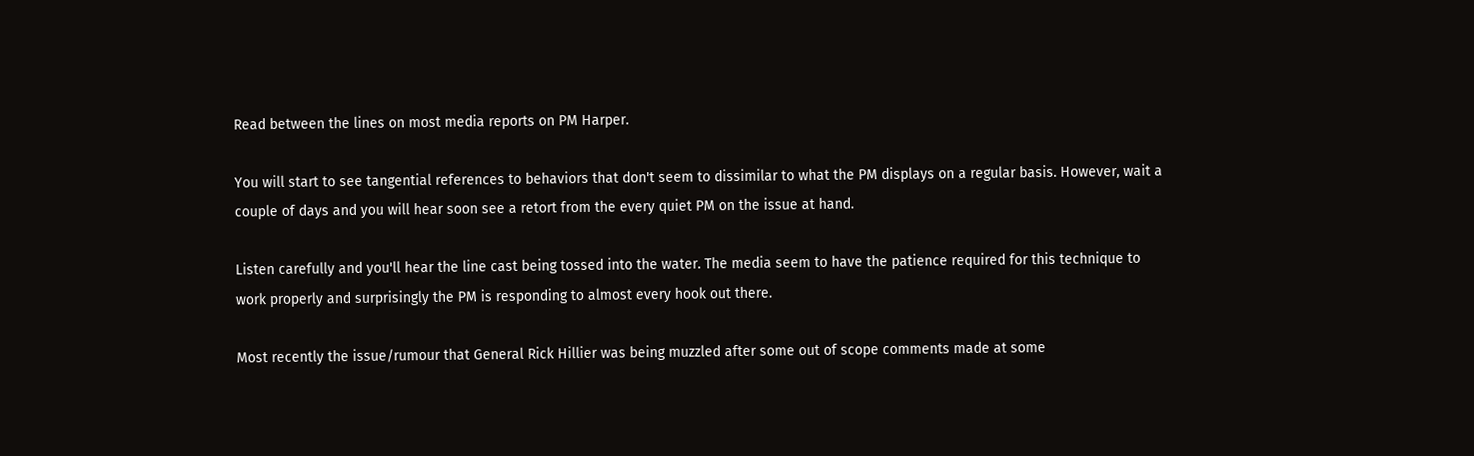Read between the lines on most media reports on PM Harper.

You will start to see tangential references to behaviors that don't seem to dissimilar to what the PM displays on a regular basis. However, wait a couple of days and you will hear soon see a retort from the every quiet PM on the issue at hand.

Listen carefully and you'll hear the line cast being tossed into the water. The media seem to have the patience required for this technique to work properly and surprisingly the PM is responding to almost every hook out there.

Most recently the issue/rumour that General Rick Hillier was being muzzled after some out of scope comments made at some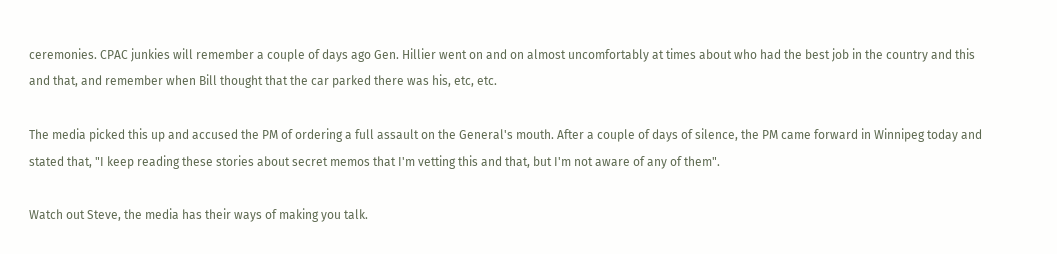ceremonies. CPAC junkies will remember a couple of days ago Gen. Hillier went on and on almost uncomfortably at times about who had the best job in the country and this and that, and remember when Bill thought that the car parked there was his, etc, etc.

The media picked this up and accused the PM of ordering a full assault on the General's mouth. After a couple of days of silence, the PM came forward in Winnipeg today and stated that, "I keep reading these stories about secret memos that I'm vetting this and that, but I'm not aware of any of them".

Watch out Steve, the media has their ways of making you talk.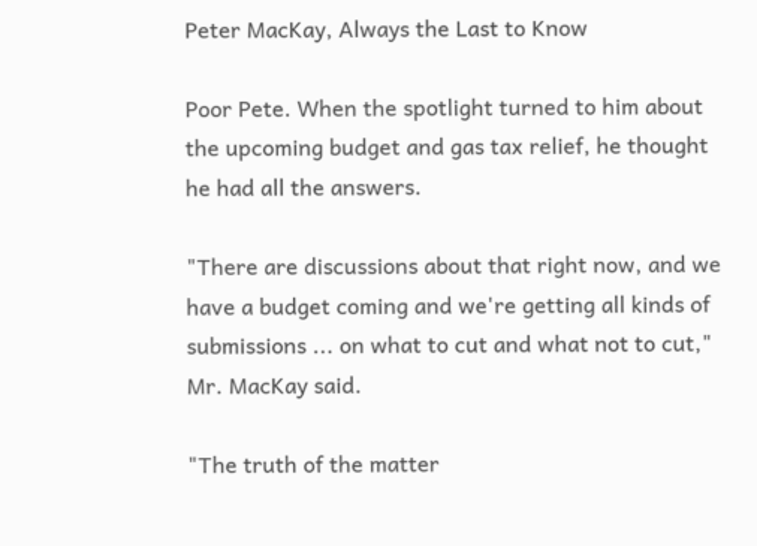Peter MacKay, Always the Last to Know

Poor Pete. When the spotlight turned to him about the upcoming budget and gas tax relief, he thought he had all the answers.

"There are discussions about that right now, and we have a budget coming and we're getting all kinds of submissions ... on what to cut and what not to cut," Mr. MacKay said.

"The truth of the matter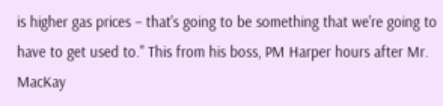is higher gas prices – that's going to be something that we're going to have to get used to." This from his boss, PM Harper hours after Mr. MacKay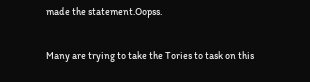made the statement.Oopss.

Many are trying to take the Tories to task on this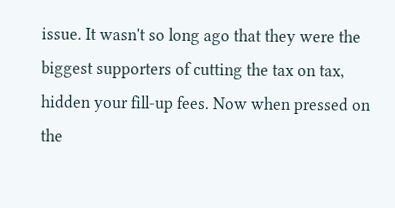issue. It wasn't so long ago that they were the biggest supporters of cutting the tax on tax, hidden your fill-up fees. Now when pressed on the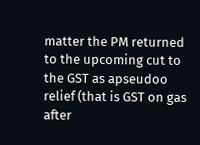matter the PM returned to the upcoming cut to the GST as apseudoo relief (that is GST on gas after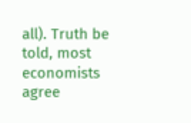all). Truth be told, most economists agree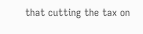that cutting the tax on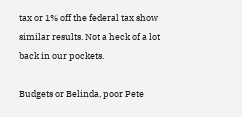tax or 1% off the federal tax show similar results. Not a heck of a lot back in our pockets.

Budgets or Belinda, poor Pete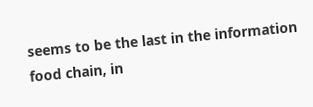seems to be the last in the information food chain, in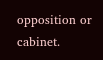opposition or cabinet.